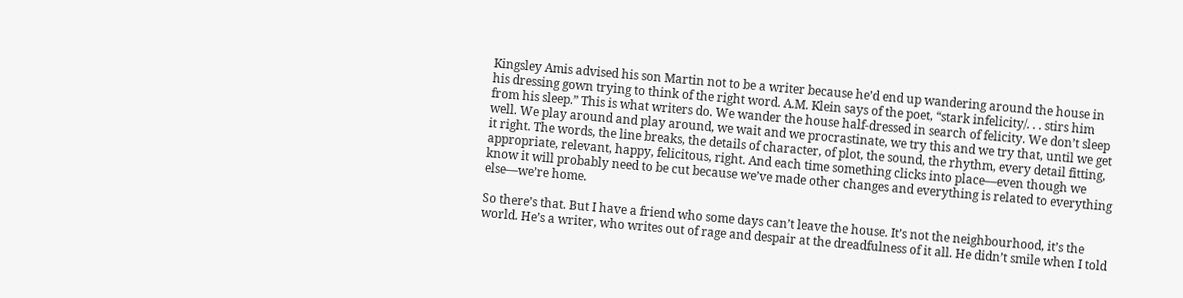Kingsley Amis advised his son Martin not to be a writer because he’d end up wandering around the house in his dressing gown trying to think of the right word. A.M. Klein says of the poet, “stark infelicity/. . . stirs him from his sleep.” This is what writers do. We wander the house half-dressed in search of felicity. We don’t sleep well. We play around and play around, we wait and we procrastinate, we try this and we try that, until we get it right. The words, the line breaks, the details of character, of plot, the sound, the rhythm, every detail fitting, appropriate, relevant, happy, felicitous, right. And each time something clicks into place—even though we know it will probably need to be cut because we’ve made other changes and everything is related to everything else—we’re home.

So there’s that. But I have a friend who some days can’t leave the house. It’s not the neighbourhood, it’s the world. He’s a writer, who writes out of rage and despair at the dreadfulness of it all. He didn’t smile when I told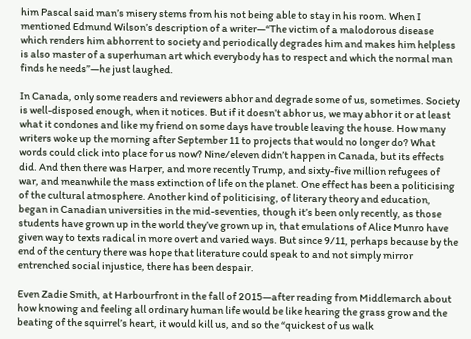him Pascal said man’s misery stems from his not being able to stay in his room. When I mentioned Edmund Wilson’s description of a writer—“The victim of a malodorous disease which renders him abhorrent to society and periodically degrades him and makes him helpless is also master of a superhuman art which everybody has to respect and which the normal man finds he needs”—he just laughed.

In Canada, only some readers and reviewers abhor and degrade some of us, sometimes. Society is well-disposed enough, when it notices. But if it doesn’t abhor us, we may abhor it or at least what it condones and like my friend on some days have trouble leaving the house. How many writers woke up the morning after September 11 to projects that would no longer do? What words could click into place for us now? Nine/eleven didn’t happen in Canada, but its effects did. And then there was Harper, and more recently Trump, and sixty-five million refugees of war, and meanwhile the mass extinction of life on the planet. One effect has been a politicising of the cultural atmosphere. Another kind of politicising, of literary theory and education, began in Canadian universities in the mid-seventies, though it’s been only recently, as those students have grown up in the world they’ve grown up in, that emulations of Alice Munro have given way to texts radical in more overt and varied ways. But since 9/11, perhaps because by the end of the century there was hope that literature could speak to and not simply mirror entrenched social injustice, there has been despair.

Even Zadie Smith, at Harbourfront in the fall of 2015—after reading from Middlemarch about how knowing and feeling all ordinary human life would be like hearing the grass grow and the beating of the squirrel’s heart, it would kill us, and so the “quickest of us walk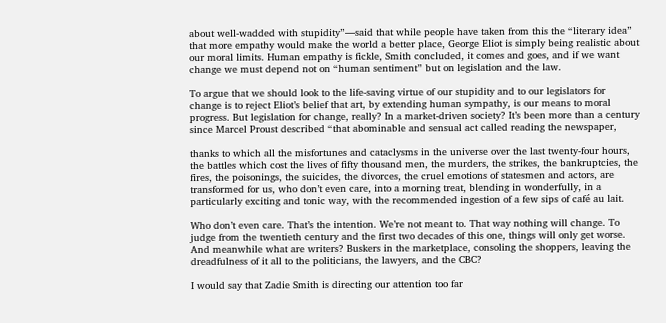about well-wadded with stupidity”—said that while people have taken from this the “literary idea” that more empathy would make the world a better place, George Eliot is simply being realistic about our moral limits. Human empathy is fickle, Smith concluded, it comes and goes, and if we want change we must depend not on “human sentiment” but on legislation and the law.

To argue that we should look to the life-saving virtue of our stupidity and to our legislators for change is to reject Eliot’s belief that art, by extending human sympathy, is our means to moral progress. But legislation for change, really? In a market-driven society? It’s been more than a century since Marcel Proust described “that abominable and sensual act called reading the newspaper,

thanks to which all the misfortunes and cataclysms in the universe over the last twenty-four hours, the battles which cost the lives of fifty thousand men, the murders, the strikes, the bankruptcies, the fires, the poisonings, the suicides, the divorces, the cruel emotions of statesmen and actors, are transformed for us, who don’t even care, into a morning treat, blending in wonderfully, in a particularly exciting and tonic way, with the recommended ingestion of a few sips of café au lait.

Who don’t even care. That’s the intention. We’re not meant to. That way nothing will change. To judge from the twentieth century and the first two decades of this one, things will only get worse. And meanwhile what are writers? Buskers in the marketplace, consoling the shoppers, leaving the dreadfulness of it all to the politicians, the lawyers, and the CBC?

I would say that Zadie Smith is directing our attention too far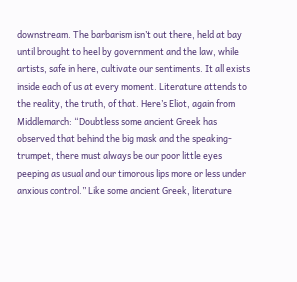downstream. The barbarism isn’t out there, held at bay until brought to heel by government and the law, while artists, safe in here, cultivate our sentiments. It all exists inside each of us at every moment. Literature attends to the reality, the truth, of that. Here’s Eliot, again from Middlemarch: “Doubtless some ancient Greek has observed that behind the big mask and the speaking-trumpet, there must always be our poor little eyes peeping as usual and our timorous lips more or less under anxious control.” Like some ancient Greek, literature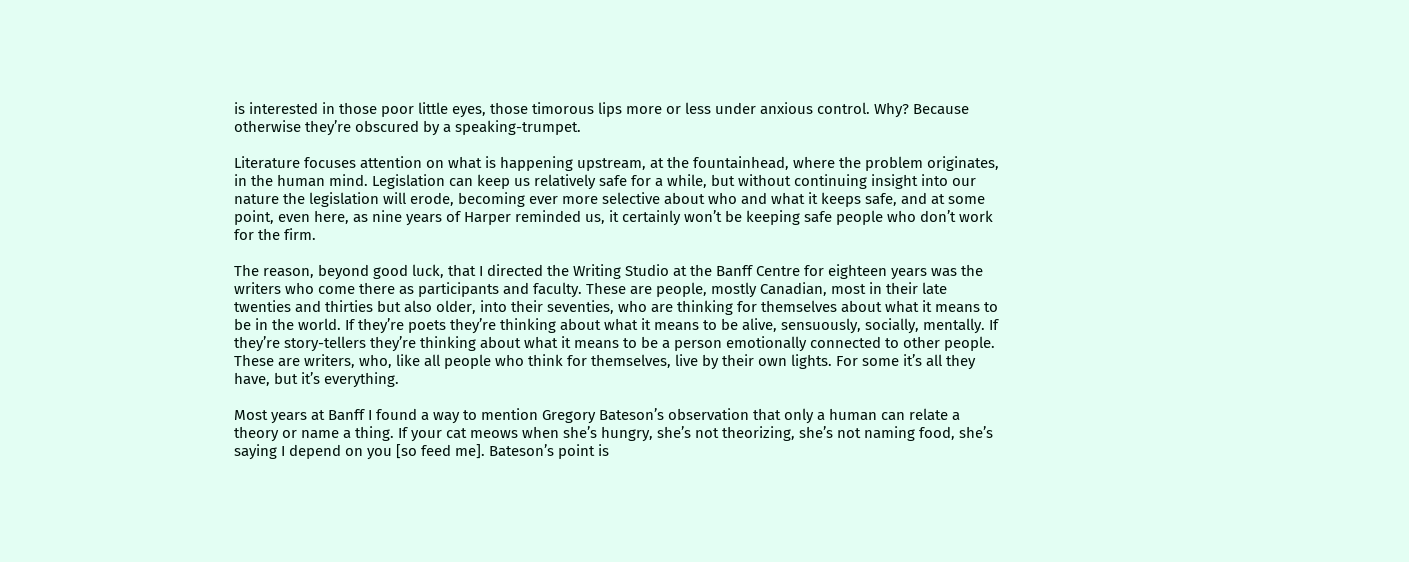is interested in those poor little eyes, those timorous lips more or less under anxious control. Why? Because otherwise they’re obscured by a speaking-trumpet.

Literature focuses attention on what is happening upstream, at the fountainhead, where the problem originates, in the human mind. Legislation can keep us relatively safe for a while, but without continuing insight into our nature the legislation will erode, becoming ever more selective about who and what it keeps safe, and at some point, even here, as nine years of Harper reminded us, it certainly won’t be keeping safe people who don’t work for the firm.

The reason, beyond good luck, that I directed the Writing Studio at the Banff Centre for eighteen years was the writers who come there as participants and faculty. These are people, mostly Canadian, most in their late twenties and thirties but also older, into their seventies, who are thinking for themselves about what it means to be in the world. If they’re poets they’re thinking about what it means to be alive, sensuously, socially, mentally. If they’re story-tellers they’re thinking about what it means to be a person emotionally connected to other people. These are writers, who, like all people who think for themselves, live by their own lights. For some it’s all they have, but it’s everything.

Most years at Banff I found a way to mention Gregory Bateson’s observation that only a human can relate a theory or name a thing. If your cat meows when she’s hungry, she’s not theorizing, she’s not naming food, she’s saying I depend on you [so feed me]. Bateson’s point is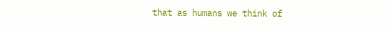that as humans we think of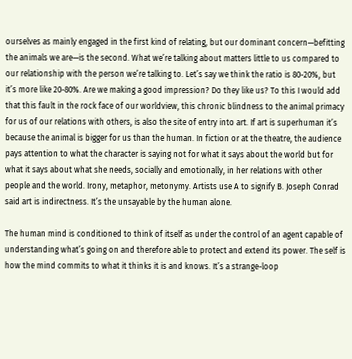ourselves as mainly engaged in the first kind of relating, but our dominant concern—befitting the animals we are—is the second. What we’re talking about matters little to us compared to our relationship with the person we’re talking to. Let’s say we think the ratio is 80-20%, but it’s more like 20-80%. Are we making a good impression? Do they like us? To this I would add that this fault in the rock face of our worldview, this chronic blindness to the animal primacy for us of our relations with others, is also the site of entry into art. If art is superhuman it’s because the animal is bigger for us than the human. In fiction or at the theatre, the audience pays attention to what the character is saying not for what it says about the world but for what it says about what she needs, socially and emotionally, in her relations with other people and the world. Irony, metaphor, metonymy. Artists use A to signify B. Joseph Conrad said art is indirectness. It’s the unsayable by the human alone.

The human mind is conditioned to think of itself as under the control of an agent capable of understanding what’s going on and therefore able to protect and extend its power. The self is how the mind commits to what it thinks it is and knows. It’s a strange-loop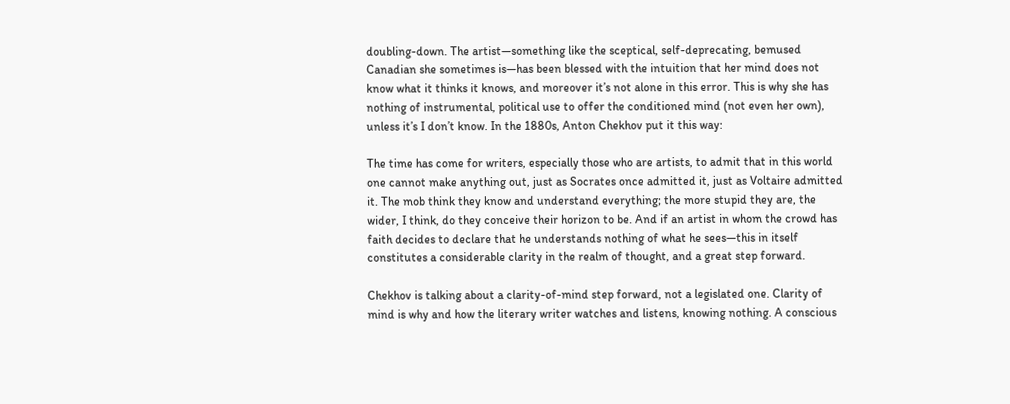doubling-down. The artist—something like the sceptical, self-deprecating, bemused Canadian she sometimes is—has been blessed with the intuition that her mind does not know what it thinks it knows, and moreover it’s not alone in this error. This is why she has nothing of instrumental, political use to offer the conditioned mind (not even her own), unless it’s I don’t know. In the 1880s, Anton Chekhov put it this way:

The time has come for writers, especially those who are artists, to admit that in this world one cannot make anything out, just as Socrates once admitted it, just as Voltaire admitted it. The mob think they know and understand everything; the more stupid they are, the wider, I think, do they conceive their horizon to be. And if an artist in whom the crowd has faith decides to declare that he understands nothing of what he sees—this in itself constitutes a considerable clarity in the realm of thought, and a great step forward.

Chekhov is talking about a clarity-of-mind step forward, not a legislated one. Clarity of mind is why and how the literary writer watches and listens, knowing nothing. A conscious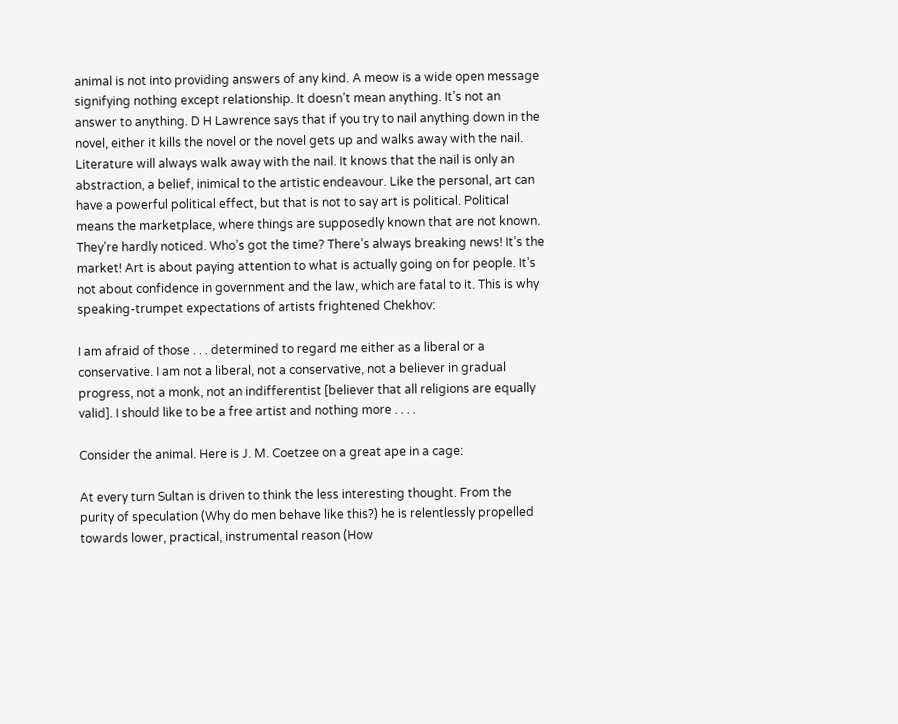animal is not into providing answers of any kind. A meow is a wide open message signifying nothing except relationship. It doesn’t mean anything. It’s not an answer to anything. D H Lawrence says that if you try to nail anything down in the novel, either it kills the novel or the novel gets up and walks away with the nail. Literature will always walk away with the nail. It knows that the nail is only an abstraction, a belief, inimical to the artistic endeavour. Like the personal, art can have a powerful political effect, but that is not to say art is political. Political means the marketplace, where things are supposedly known that are not known. They’re hardly noticed. Who’s got the time? There’s always breaking news! It’s the market! Art is about paying attention to what is actually going on for people. It’s not about confidence in government and the law, which are fatal to it. This is why speaking-trumpet expectations of artists frightened Chekhov:

I am afraid of those . . . determined to regard me either as a liberal or a conservative. I am not a liberal, not a conservative, not a believer in gradual progress, not a monk, not an indifferentist [believer that all religions are equally valid]. I should like to be a free artist and nothing more . . . .

Consider the animal. Here is J. M. Coetzee on a great ape in a cage:

At every turn Sultan is driven to think the less interesting thought. From the purity of speculation (Why do men behave like this?) he is relentlessly propelled towards lower, practical, instrumental reason (How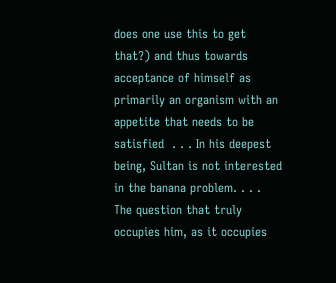does one use this to get that?) and thus towards acceptance of himself as primarily an organism with an appetite that needs to be satisfied  . . . In his deepest being, Sultan is not interested in the banana problem. . . . The question that truly occupies him, as it occupies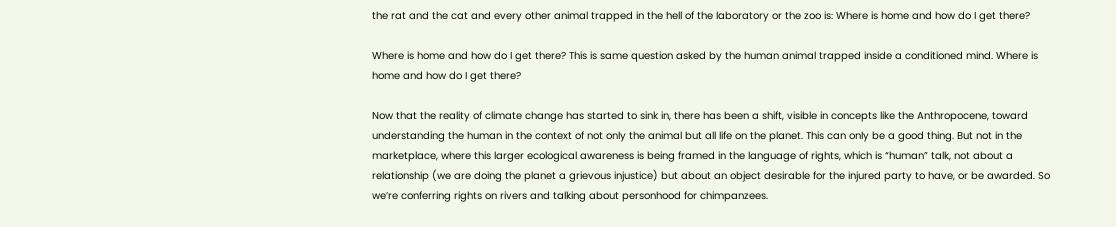the rat and the cat and every other animal trapped in the hell of the laboratory or the zoo is: Where is home and how do I get there?

Where is home and how do I get there? This is same question asked by the human animal trapped inside a conditioned mind. Where is home and how do I get there?

Now that the reality of climate change has started to sink in, there has been a shift, visible in concepts like the Anthropocene, toward understanding the human in the context of not only the animal but all life on the planet. This can only be a good thing. But not in the marketplace, where this larger ecological awareness is being framed in the language of rights, which is “human” talk, not about a relationship (we are doing the planet a grievous injustice) but about an object desirable for the injured party to have, or be awarded. So we’re conferring rights on rivers and talking about personhood for chimpanzees.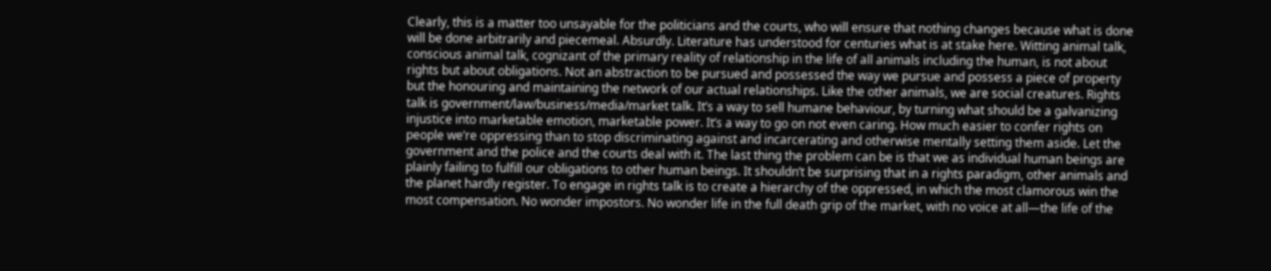Clearly, this is a matter too unsayable for the politicians and the courts, who will ensure that nothing changes because what is done will be done arbitrarily and piecemeal. Absurdly. Literature has understood for centuries what is at stake here. Witting animal talk, conscious animal talk, cognizant of the primary reality of relationship in the life of all animals including the human, is not about rights but about obligations. Not an abstraction to be pursued and possessed the way we pursue and possess a piece of property but the honouring and maintaining the network of our actual relationships. Like the other animals, we are social creatures. Rights talk is government/law/business/media/market talk. It’s a way to sell humane behaviour, by turning what should be a galvanizing injustice into marketable emotion, marketable power. It’s a way to go on not even caring. How much easier to confer rights on people we’re oppressing than to stop discriminating against and incarcerating and otherwise mentally setting them aside. Let the government and the police and the courts deal with it. The last thing the problem can be is that we as individual human beings are plainly failing to fulfill our obligations to other human beings. It shouldn’t be surprising that in a rights paradigm, other animals and the planet hardly register. To engage in rights talk is to create a hierarchy of the oppressed, in which the most clamorous win the most compensation. No wonder impostors. No wonder life in the full death grip of the market, with no voice at all—the life of the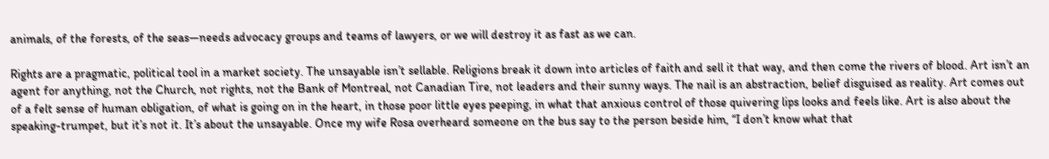animals, of the forests, of the seas—needs advocacy groups and teams of lawyers, or we will destroy it as fast as we can.

Rights are a pragmatic, political tool in a market society. The unsayable isn’t sellable. Religions break it down into articles of faith and sell it that way, and then come the rivers of blood. Art isn’t an agent for anything, not the Church, not rights, not the Bank of Montreal, not Canadian Tire, not leaders and their sunny ways. The nail is an abstraction, belief disguised as reality. Art comes out of a felt sense of human obligation, of what is going on in the heart, in those poor little eyes peeping, in what that anxious control of those quivering lips looks and feels like. Art is also about the speaking-trumpet, but it’s not it. It’s about the unsayable. Once my wife Rosa overheard someone on the bus say to the person beside him, “I don’t know what that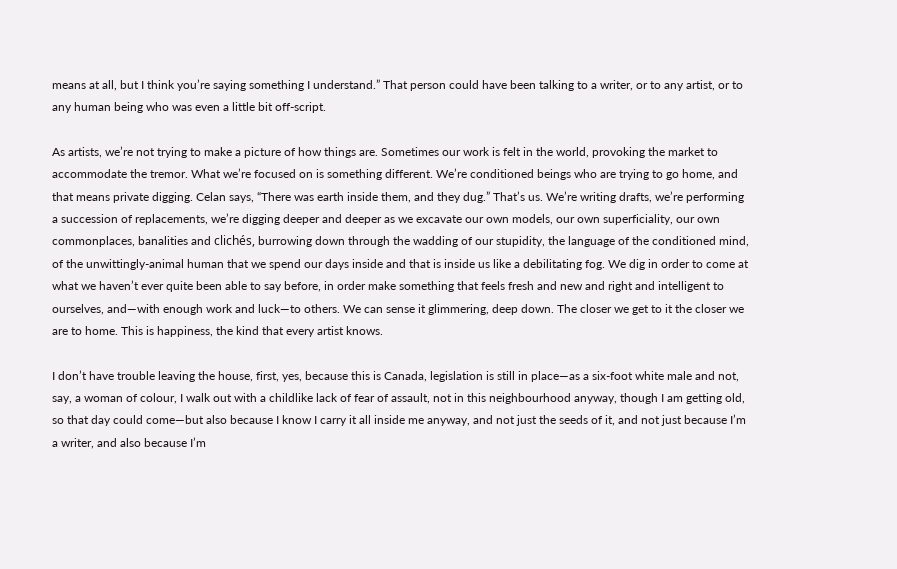means at all, but I think you’re saying something I understand.” That person could have been talking to a writer, or to any artist, or to any human being who was even a little bit off-script.

As artists, we’re not trying to make a picture of how things are. Sometimes our work is felt in the world, provoking the market to accommodate the tremor. What we’re focused on is something different. We’re conditioned beings who are trying to go home, and that means private digging. Celan says, “There was earth inside them, and they dug.” That’s us. We’re writing drafts, we’re performing a succession of replacements, we’re digging deeper and deeper as we excavate our own models, our own superficiality, our own commonplaces, banalities and clichés, burrowing down through the wadding of our stupidity, the language of the conditioned mind, of the unwittingly-animal human that we spend our days inside and that is inside us like a debilitating fog. We dig in order to come at what we haven’t ever quite been able to say before, in order make something that feels fresh and new and right and intelligent to ourselves, and—with enough work and luck—to others. We can sense it glimmering, deep down. The closer we get to it the closer we are to home. This is happiness, the kind that every artist knows.

I don’t have trouble leaving the house, first, yes, because this is Canada, legislation is still in place—as a six-foot white male and not, say, a woman of colour, I walk out with a childlike lack of fear of assault, not in this neighbourhood anyway, though I am getting old, so that day could come—but also because I know I carry it all inside me anyway, and not just the seeds of it, and not just because I’m a writer, and also because I’m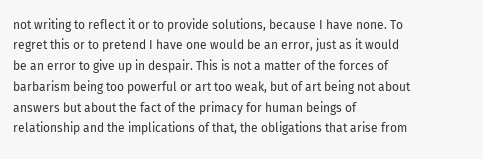not writing to reflect it or to provide solutions, because I have none. To regret this or to pretend I have one would be an error, just as it would be an error to give up in despair. This is not a matter of the forces of barbarism being too powerful or art too weak, but of art being not about answers but about the fact of the primacy for human beings of relationship and the implications of that, the obligations that arise from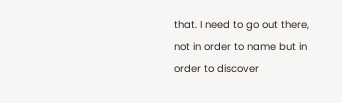that. I need to go out there, not in order to name but in order to discover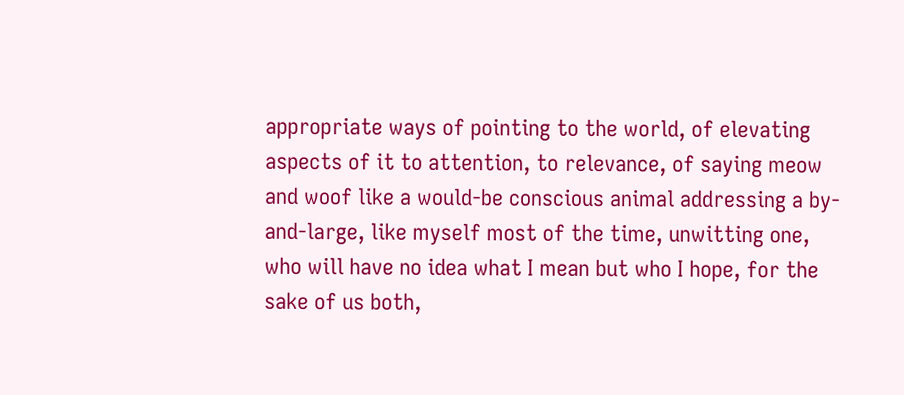appropriate ways of pointing to the world, of elevating aspects of it to attention, to relevance, of saying meow and woof like a would-be conscious animal addressing a by-and-large, like myself most of the time, unwitting one, who will have no idea what I mean but who I hope, for the sake of us both,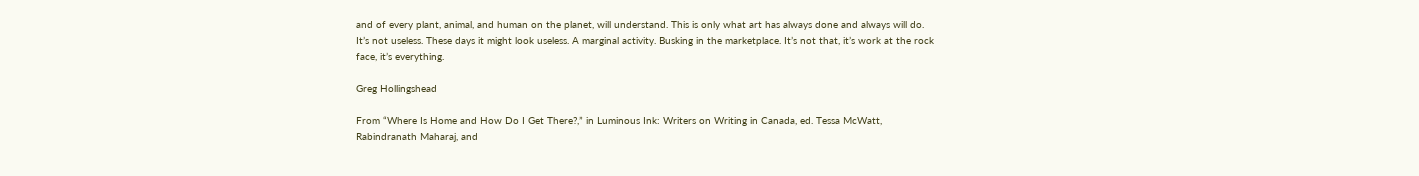and of every plant, animal, and human on the planet, will understand. This is only what art has always done and always will do. It’s not useless. These days it might look useless. A marginal activity. Busking in the marketplace. It’s not that, it’s work at the rock face, it’s everything.

Greg Hollingshead

From “Where Is Home and How Do I Get There?,” in Luminous Ink: Writers on Writing in Canada, ed. Tessa McWatt, Rabindranath Maharaj, and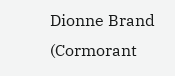Dionne Brand (Cormorant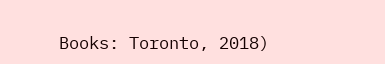Books: Toronto, 2018)